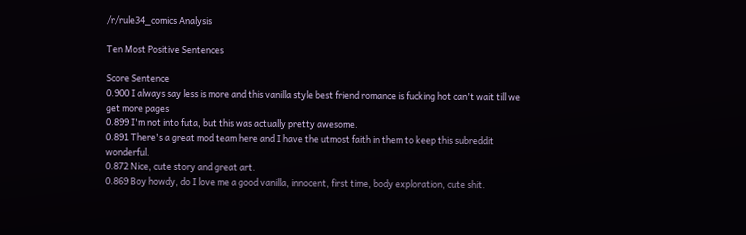/r/rule34_comics Analysis

Ten Most Positive Sentences

Score Sentence
0.900 I always say less is more and this vanilla style best friend romance is fucking hot can't wait till we get more pages
0.899 I'm not into futa, but this was actually pretty awesome.
0.891 There's a great mod team here and I have the utmost faith in them to keep this subreddit wonderful.
0.872 Nice, cute story and great art.
0.869 Boy howdy, do I love me a good vanilla, innocent, first time, body exploration, cute shit.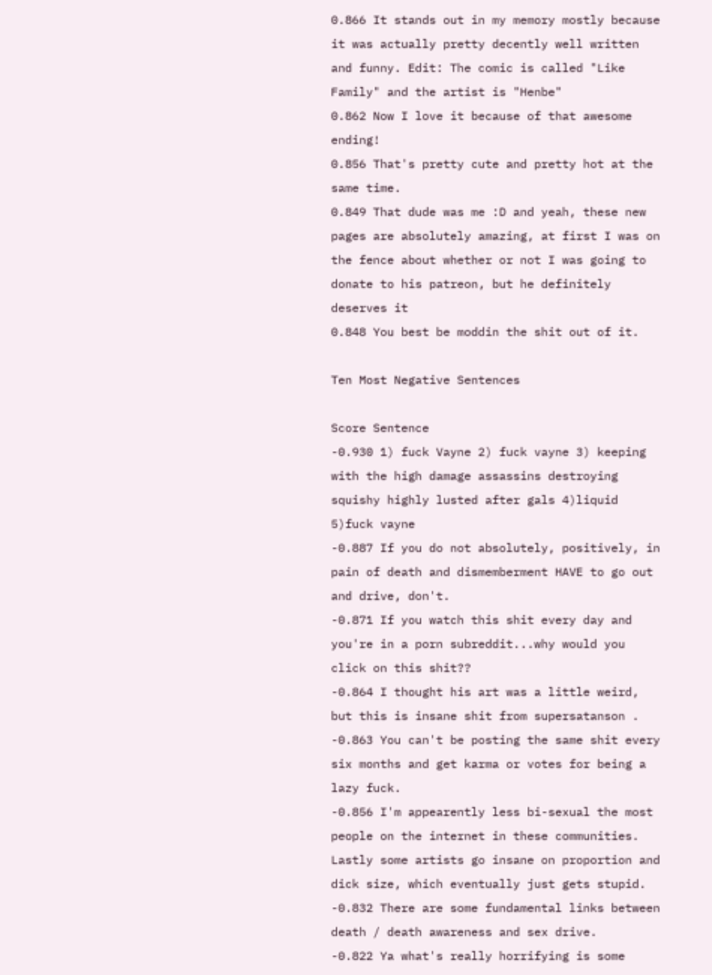0.866 It stands out in my memory mostly because it was actually pretty decently well written and funny. Edit: The comic is called "Like Family" and the artist is "Henbe"
0.862 Now I love it because of that awesome ending!
0.856 That's pretty cute and pretty hot at the same time.
0.849 That dude was me :D and yeah, these new pages are absolutely amazing, at first I was on the fence about whether or not I was going to donate to his patreon, but he definitely deserves it
0.848 You best be moddin the shit out of it.

Ten Most Negative Sentences

Score Sentence
-0.930 1) fuck Vayne 2) fuck vayne 3) keeping with the high damage assassins destroying squishy highly lusted after gals 4)liquid 5)fuck vayne
-0.887 If you do not absolutely, positively, in pain of death and dismemberment HAVE to go out and drive, don't.
-0.871 If you watch this shit every day and you're in a porn subreddit...why would you click on this shit??
-0.864 I thought his art was a little weird, but this is insane shit from supersatanson .
-0.863 You can't be posting the same shit every six months and get karma or votes for being a lazy fuck.
-0.856 I'm appearently less bi-sexual the most people on the internet in these communities. Lastly some artists go insane on proportion and dick size, which eventually just gets stupid.
-0.832 There are some fundamental links between death / death awareness and sex drive.
-0.822 Ya what's really horrifying is some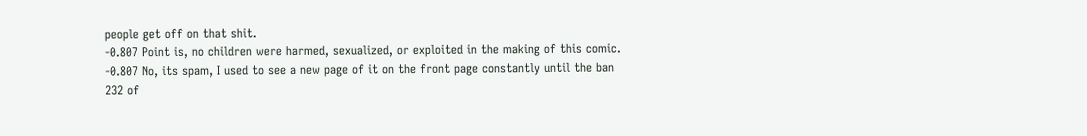people get off on that shit.
-0.807 Point is, no children were harmed, sexualized, or exploited in the making of this comic.
-0.807 No, its spam, I used to see a new page of it on the front page constantly until the ban
232 of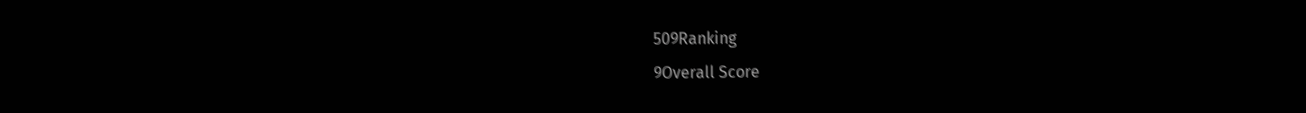509Ranking
9Overall Score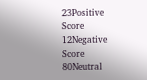23Positive Score
12Negative Score
80Neutral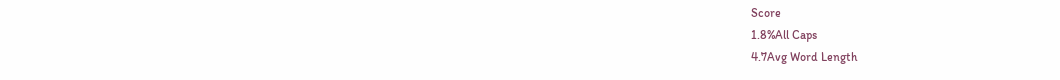Score
1.8%All Caps
4.7Avg Word Length